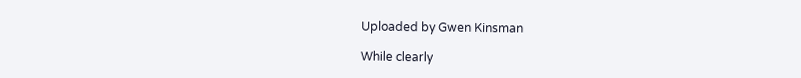Uploaded by Gwen Kinsman

While clearly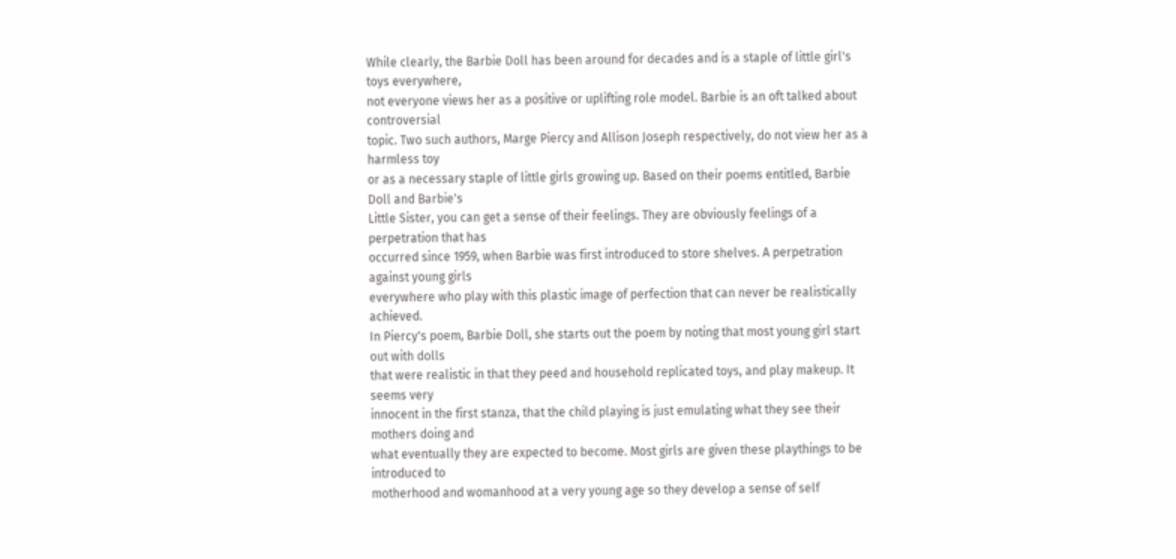While clearly, the Barbie Doll has been around for decades and is a staple of little girl's toys everywhere,
not everyone views her as a positive or uplifting role model. Barbie is an oft talked about controversial
topic. Two such authors, Marge Piercy and Allison Joseph respectively, do not view her as a harmless toy
or as a necessary staple of little girls growing up. Based on their poems entitled, Barbie Doll and Barbie's
Little Sister, you can get a sense of their feelings. They are obviously feelings of a perpetration that has
occurred since 1959, when Barbie was first introduced to store shelves. A perpetration against young girls
everywhere who play with this plastic image of perfection that can never be realistically achieved.
In Piercy's poem, Barbie Doll, she starts out the poem by noting that most young girl start out with dolls
that were realistic in that they peed and household replicated toys, and play makeup. It seems very
innocent in the first stanza, that the child playing is just emulating what they see their mothers doing and
what eventually they are expected to become. Most girls are given these playthings to be introduced to
motherhood and womanhood at a very young age so they develop a sense of self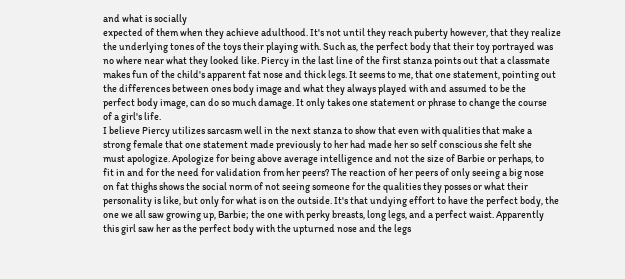and what is socially
expected of them when they achieve adulthood. It's not until they reach puberty however, that they realize
the underlying tones of the toys their playing with. Such as, the perfect body that their toy portrayed was
no where near what they looked like. Piercy in the last line of the first stanza points out that a classmate
makes fun of the child's apparent fat nose and thick legs. It seems to me, that one statement, pointing out
the differences between ones body image and what they always played with and assumed to be the
perfect body image, can do so much damage. It only takes one statement or phrase to change the course
of a girl's life.
I believe Piercy utilizes sarcasm well in the next stanza to show that even with qualities that make a
strong female that one statement made previously to her had made her so self conscious she felt she
must apologize. Apologize for being above average intelligence and not the size of Barbie or perhaps, to
fit in and for the need for validation from her peers? The reaction of her peers of only seeing a big nose
on fat thighs shows the social norm of not seeing someone for the qualities they posses or what their
personality is like, but only for what is on the outside. It's that undying effort to have the perfect body, the
one we all saw growing up, Barbie; the one with perky breasts, long legs, and a perfect waist. Apparently
this girl saw her as the perfect body with the upturned nose and the legs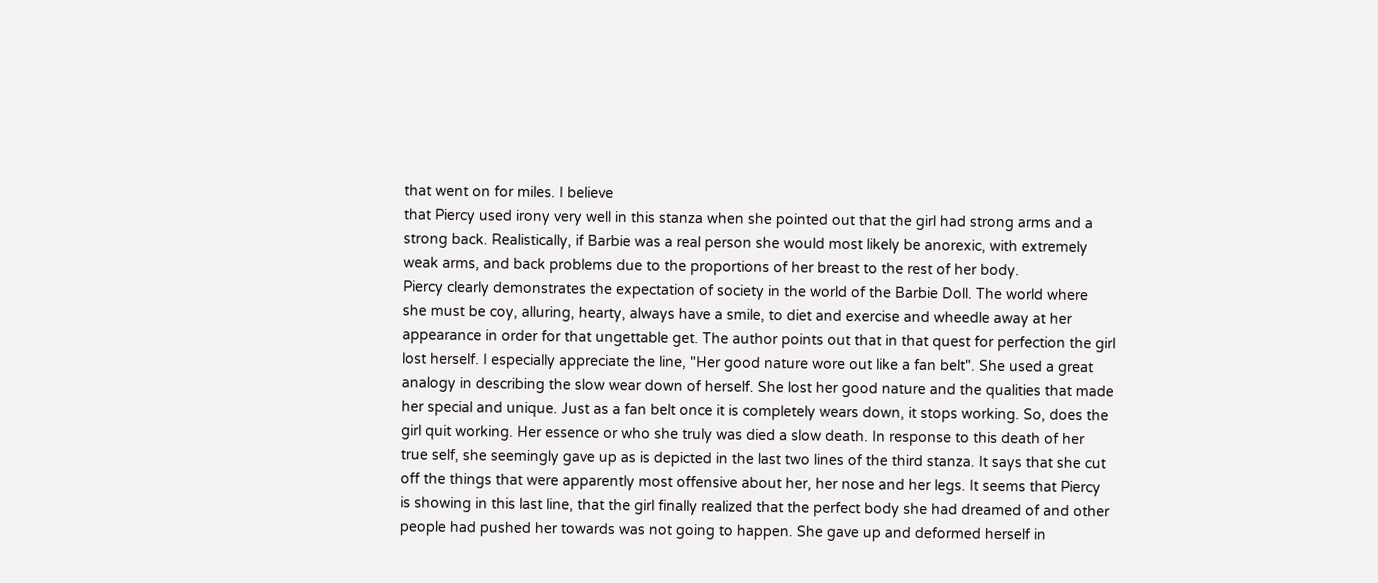that went on for miles. I believe
that Piercy used irony very well in this stanza when she pointed out that the girl had strong arms and a
strong back. Realistically, if Barbie was a real person she would most likely be anorexic, with extremely
weak arms, and back problems due to the proportions of her breast to the rest of her body.
Piercy clearly demonstrates the expectation of society in the world of the Barbie Doll. The world where
she must be coy, alluring, hearty, always have a smile, to diet and exercise and wheedle away at her
appearance in order for that ungettable get. The author points out that in that quest for perfection the girl
lost herself. I especially appreciate the line, "Her good nature wore out like a fan belt". She used a great
analogy in describing the slow wear down of herself. She lost her good nature and the qualities that made
her special and unique. Just as a fan belt once it is completely wears down, it stops working. So, does the
girl quit working. Her essence or who she truly was died a slow death. In response to this death of her
true self, she seemingly gave up as is depicted in the last two lines of the third stanza. It says that she cut
off the things that were apparently most offensive about her, her nose and her legs. It seems that Piercy
is showing in this last line, that the girl finally realized that the perfect body she had dreamed of and other
people had pushed her towards was not going to happen. She gave up and deformed herself in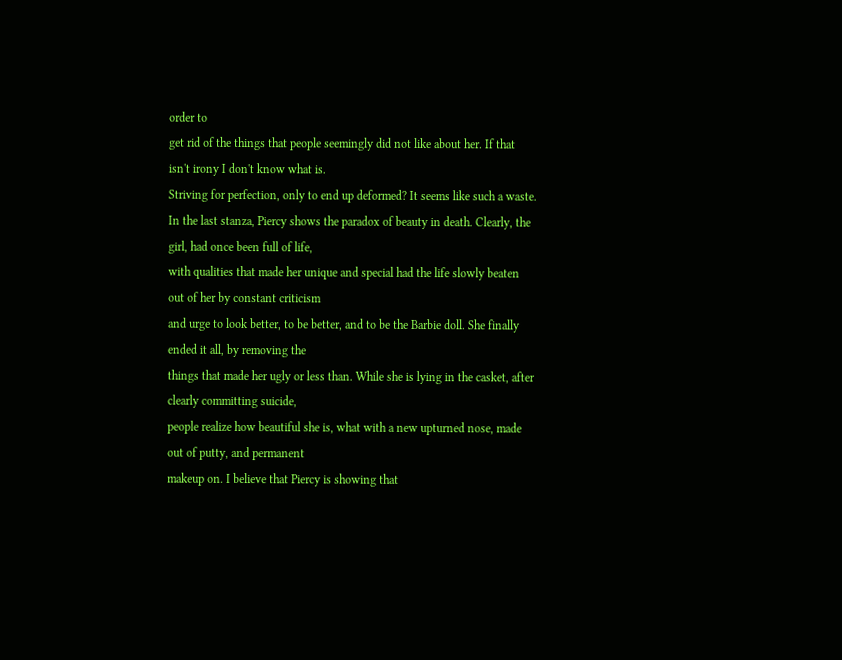order to
get rid of the things that people seemingly did not like about her. If that isn't irony I don't know what is.
Striving for perfection, only to end up deformed? It seems like such a waste.
In the last stanza, Piercy shows the paradox of beauty in death. Clearly, the girl, had once been full of life,
with qualities that made her unique and special had the life slowly beaten out of her by constant criticism
and urge to look better, to be better, and to be the Barbie doll. She finally ended it all, by removing the
things that made her ugly or less than. While she is lying in the casket, after clearly committing suicide,
people realize how beautiful she is, what with a new upturned nose, made out of putty, and permanent
makeup on. I believe that Piercy is showing that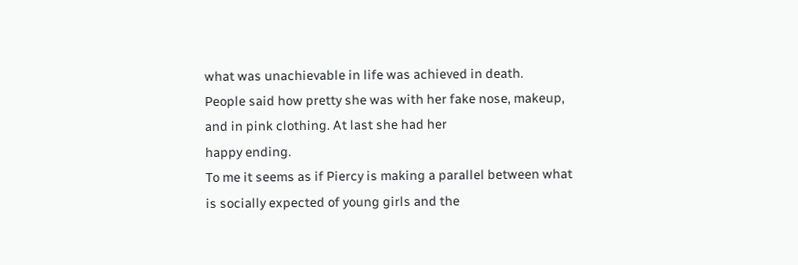what was unachievable in life was achieved in death.
People said how pretty she was with her fake nose, makeup, and in pink clothing. At last she had her
happy ending.
To me it seems as if Piercy is making a parallel between what is socially expected of young girls and the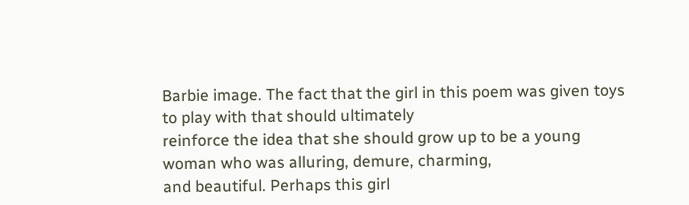Barbie image. The fact that the girl in this poem was given toys to play with that should ultimately
reinforce the idea that she should grow up to be a young woman who was alluring, demure, charming,
and beautiful. Perhaps this girl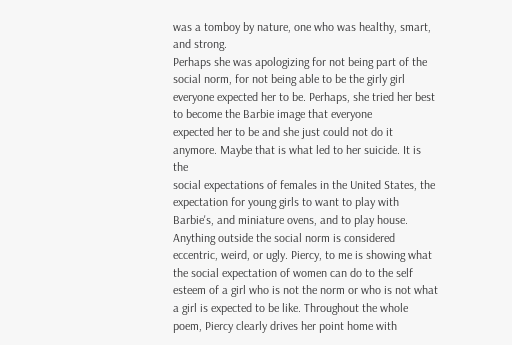was a tomboy by nature, one who was healthy, smart, and strong.
Perhaps she was apologizing for not being part of the social norm, for not being able to be the girly girl
everyone expected her to be. Perhaps, she tried her best to become the Barbie image that everyone
expected her to be and she just could not do it anymore. Maybe that is what led to her suicide. It is the
social expectations of females in the United States, the expectation for young girls to want to play with
Barbie's, and miniature ovens, and to play house. Anything outside the social norm is considered
eccentric, weird, or ugly. Piercy, to me is showing what the social expectation of women can do to the self
esteem of a girl who is not the norm or who is not what a girl is expected to be like. Throughout the whole
poem, Piercy clearly drives her point home with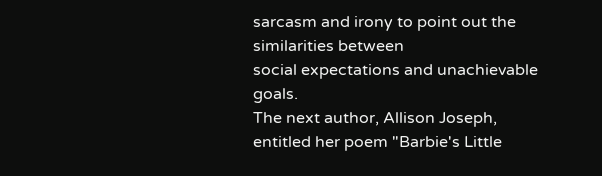sarcasm and irony to point out the similarities between
social expectations and unachievable goals.
The next author, Allison Joseph, entitled her poem "Barbie's Little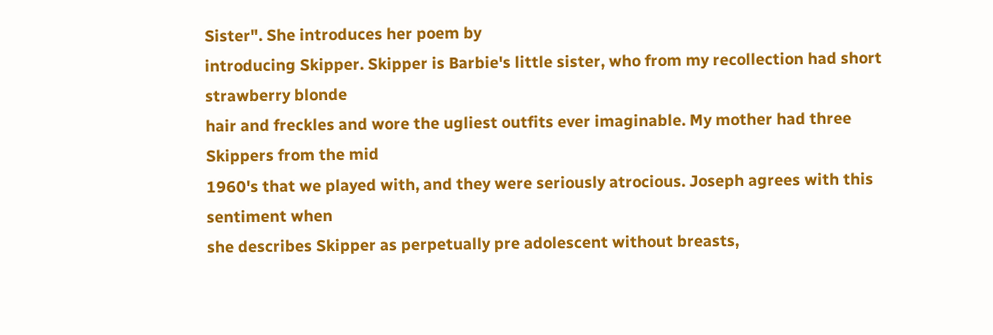Sister". She introduces her poem by
introducing Skipper. Skipper is Barbie's little sister, who from my recollection had short strawberry blonde
hair and freckles and wore the ugliest outfits ever imaginable. My mother had three Skippers from the mid
1960's that we played with, and they were seriously atrocious. Joseph agrees with this sentiment when
she describes Skipper as perpetually pre adolescent without breasts,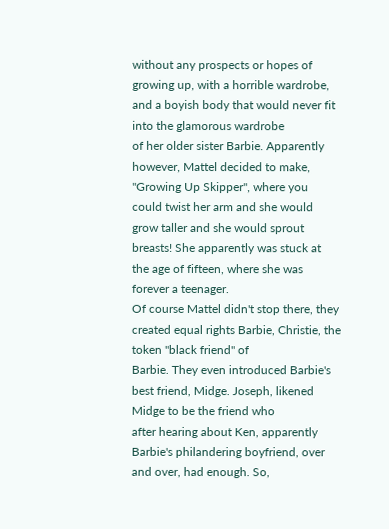without any prospects or hopes of
growing up, with a horrible wardrobe, and a boyish body that would never fit into the glamorous wardrobe
of her older sister Barbie. Apparently however, Mattel decided to make, "Growing Up Skipper", where you
could twist her arm and she would grow taller and she would sprout breasts! She apparently was stuck at
the age of fifteen, where she was forever a teenager.
Of course Mattel didn't stop there, they created equal rights Barbie, Christie, the token "black friend" of
Barbie. They even introduced Barbie's best friend, Midge. Joseph, likened Midge to be the friend who
after hearing about Ken, apparently Barbie's philandering boyfriend, over and over, had enough. So,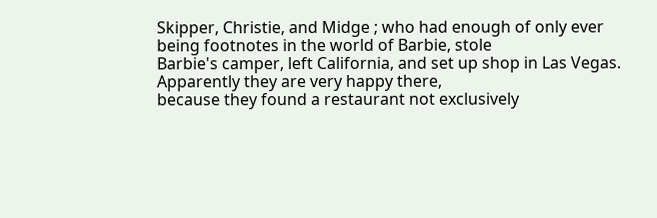Skipper, Christie, and Midge ; who had enough of only ever being footnotes in the world of Barbie, stole
Barbie's camper, left California, and set up shop in Las Vegas. Apparently they are very happy there,
because they found a restaurant not exclusively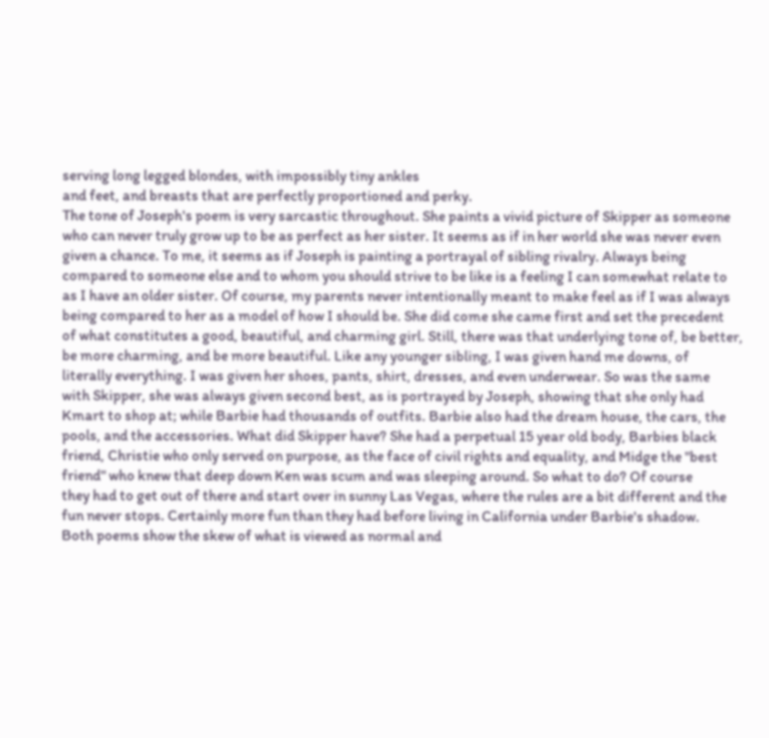serving long legged blondes, with impossibly tiny ankles
and feet, and breasts that are perfectly proportioned and perky.
The tone of Joseph's poem is very sarcastic throughout. She paints a vivid picture of Skipper as someone
who can never truly grow up to be as perfect as her sister. It seems as if in her world she was never even
given a chance. To me, it seems as if Joseph is painting a portrayal of sibling rivalry. Always being
compared to someone else and to whom you should strive to be like is a feeling I can somewhat relate to
as I have an older sister. Of course, my parents never intentionally meant to make feel as if I was always
being compared to her as a model of how I should be. She did come she came first and set the precedent
of what constitutes a good, beautiful, and charming girl. Still, there was that underlying tone of, be better,
be more charming, and be more beautiful. Like any younger sibling, I was given hand me downs, of
literally everything. I was given her shoes, pants, shirt, dresses, and even underwear. So was the same
with Skipper, she was always given second best, as is portrayed by Joseph, showing that she only had
Kmart to shop at; while Barbie had thousands of outfits. Barbie also had the dream house, the cars, the
pools, and the accessories. What did Skipper have? She had a perpetual 15 year old body, Barbies black
friend, Christie who only served on purpose, as the face of civil rights and equality, and Midge the "best
friend" who knew that deep down Ken was scum and was sleeping around. So what to do? Of course
they had to get out of there and start over in sunny Las Vegas, where the rules are a bit different and the
fun never stops. Certainly more fun than they had before living in California under Barbie's shadow.
Both poems show the skew of what is viewed as normal and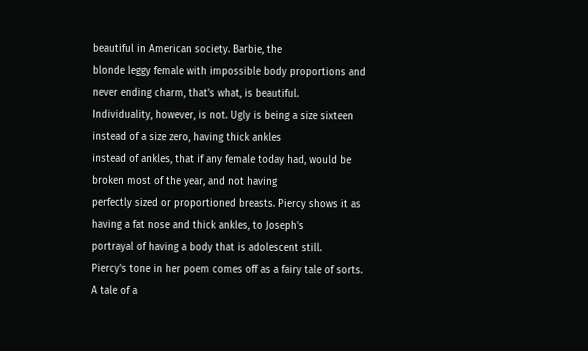beautiful in American society. Barbie, the
blonde leggy female with impossible body proportions and never ending charm, that's what, is beautiful.
Individuality, however, is not. Ugly is being a size sixteen instead of a size zero, having thick ankles
instead of ankles, that if any female today had, would be broken most of the year, and not having
perfectly sized or proportioned breasts. Piercy shows it as having a fat nose and thick ankles, to Joseph's
portrayal of having a body that is adolescent still.
Piercy's tone in her poem comes off as a fairy tale of sorts. A tale of a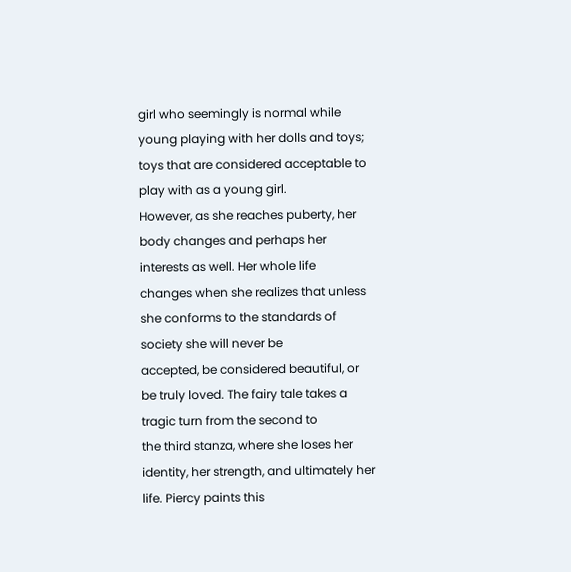girl who seemingly is normal while
young playing with her dolls and toys; toys that are considered acceptable to play with as a young girl.
However, as she reaches puberty, her body changes and perhaps her interests as well. Her whole life
changes when she realizes that unless she conforms to the standards of society she will never be
accepted, be considered beautiful, or be truly loved. The fairy tale takes a tragic turn from the second to
the third stanza, where she loses her identity, her strength, and ultimately her life. Piercy paints this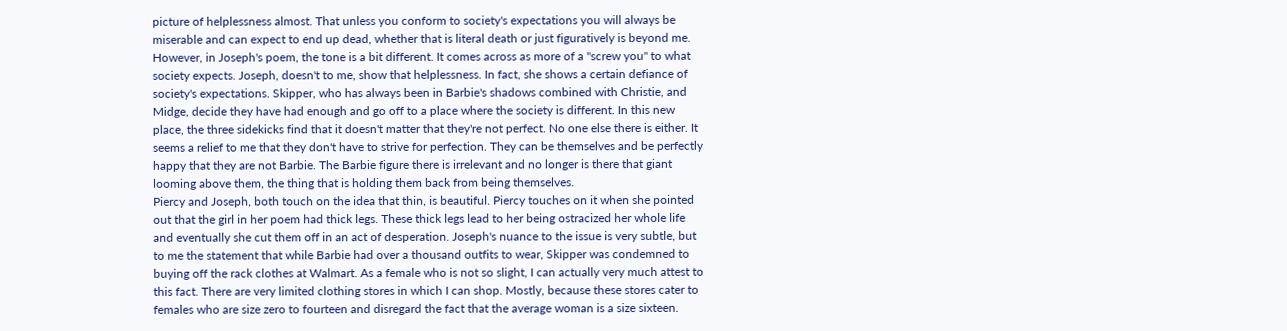picture of helplessness almost. That unless you conform to society's expectations you will always be
miserable and can expect to end up dead, whether that is literal death or just figuratively is beyond me.
However, in Joseph's poem, the tone is a bit different. It comes across as more of a "screw you" to what
society expects. Joseph, doesn't to me, show that helplessness. In fact, she shows a certain defiance of
society's expectations. Skipper, who has always been in Barbie's shadows combined with Christie, and
Midge, decide they have had enough and go off to a place where the society is different. In this new
place, the three sidekicks find that it doesn't matter that they're not perfect. No one else there is either. It
seems a relief to me that they don't have to strive for perfection. They can be themselves and be perfectly
happy that they are not Barbie. The Barbie figure there is irrelevant and no longer is there that giant
looming above them, the thing that is holding them back from being themselves.
Piercy and Joseph, both touch on the idea that thin, is beautiful. Piercy touches on it when she pointed
out that the girl in her poem had thick legs. These thick legs lead to her being ostracized her whole life
and eventually she cut them off in an act of desperation. Joseph's nuance to the issue is very subtle, but
to me the statement that while Barbie had over a thousand outfits to wear, Skipper was condemned to
buying off the rack clothes at Walmart. As a female who is not so slight, I can actually very much attest to
this fact. There are very limited clothing stores in which I can shop. Mostly, because these stores cater to
females who are size zero to fourteen and disregard the fact that the average woman is a size sixteen.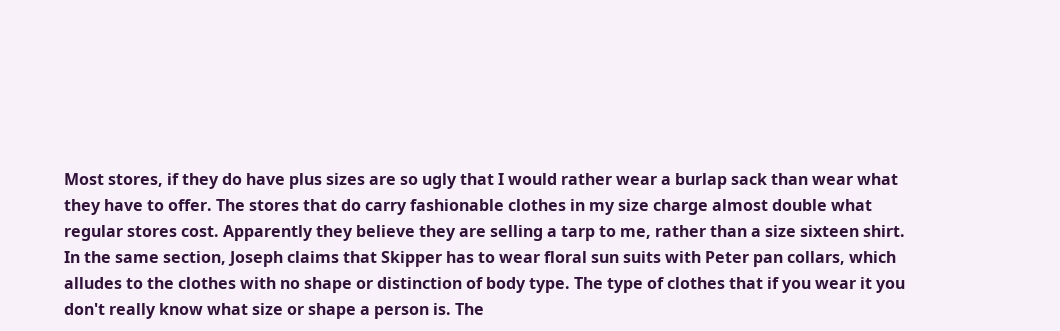Most stores, if they do have plus sizes are so ugly that I would rather wear a burlap sack than wear what
they have to offer. The stores that do carry fashionable clothes in my size charge almost double what
regular stores cost. Apparently they believe they are selling a tarp to me, rather than a size sixteen shirt.
In the same section, Joseph claims that Skipper has to wear floral sun suits with Peter pan collars, which
alludes to the clothes with no shape or distinction of body type. The type of clothes that if you wear it you
don't really know what size or shape a person is. The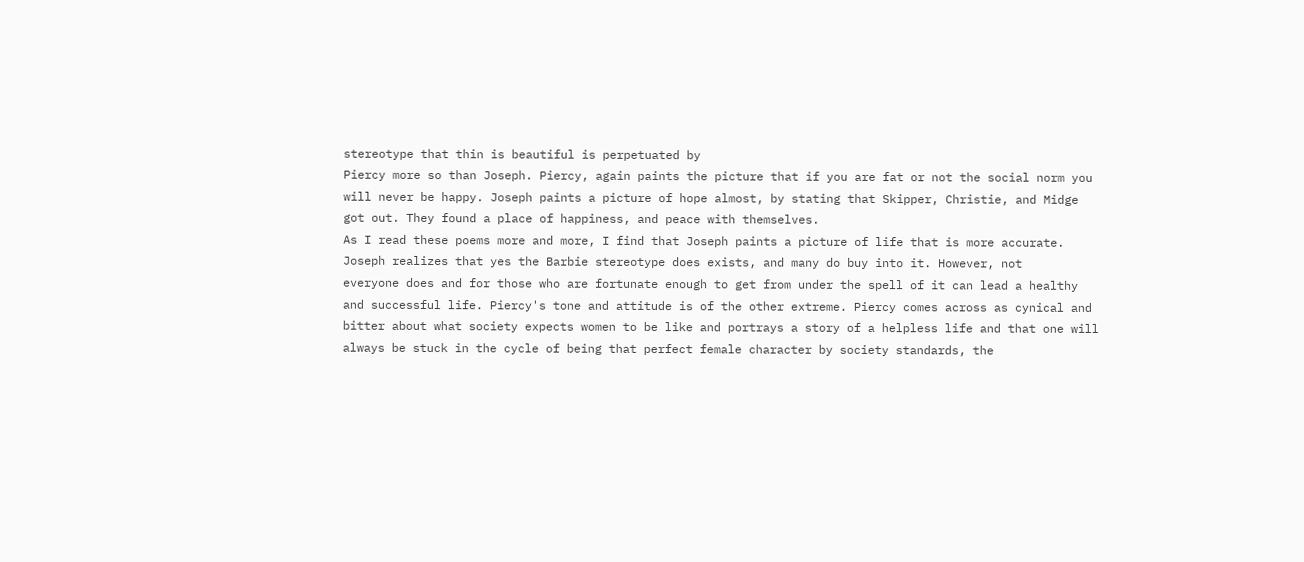stereotype that thin is beautiful is perpetuated by
Piercy more so than Joseph. Piercy, again paints the picture that if you are fat or not the social norm you
will never be happy. Joseph paints a picture of hope almost, by stating that Skipper, Christie, and Midge
got out. They found a place of happiness, and peace with themselves.
As I read these poems more and more, I find that Joseph paints a picture of life that is more accurate.
Joseph realizes that yes the Barbie stereotype does exists, and many do buy into it. However, not
everyone does and for those who are fortunate enough to get from under the spell of it can lead a healthy
and successful life. Piercy's tone and attitude is of the other extreme. Piercy comes across as cynical and
bitter about what society expects women to be like and portrays a story of a helpless life and that one will
always be stuck in the cycle of being that perfect female character by society standards, the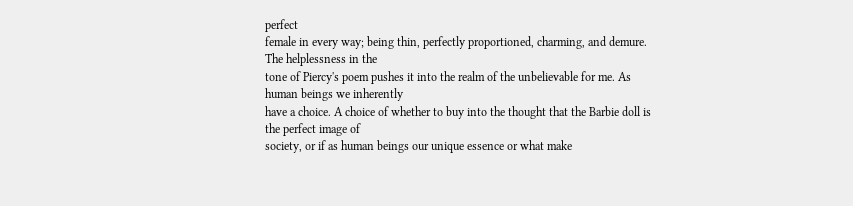perfect
female in every way; being thin, perfectly proportioned, charming, and demure. The helplessness in the
tone of Piercy's poem pushes it into the realm of the unbelievable for me. As human beings we inherently
have a choice. A choice of whether to buy into the thought that the Barbie doll is the perfect image of
society, or if as human beings our unique essence or what make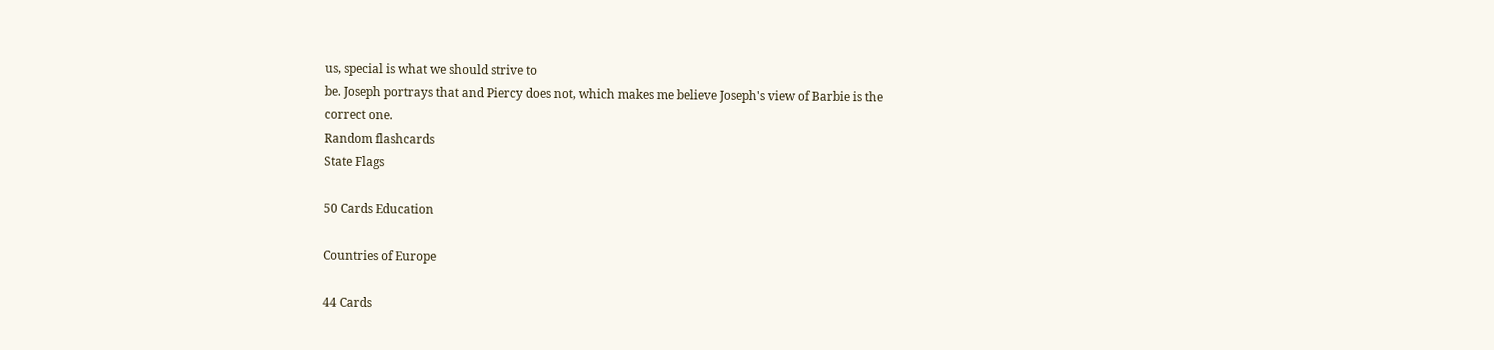us, special is what we should strive to
be. Joseph portrays that and Piercy does not, which makes me believe Joseph's view of Barbie is the
correct one.
Random flashcards
State Flags

50 Cards Education

Countries of Europe

44 Cards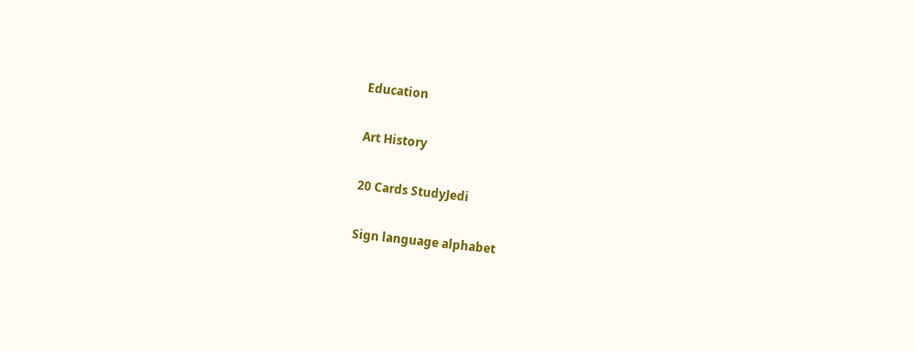Education

Art History

20 Cards StudyJedi

Sign language alphabet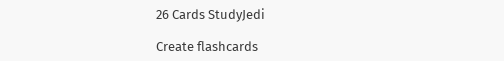26 Cards StudyJedi

Create flashcards